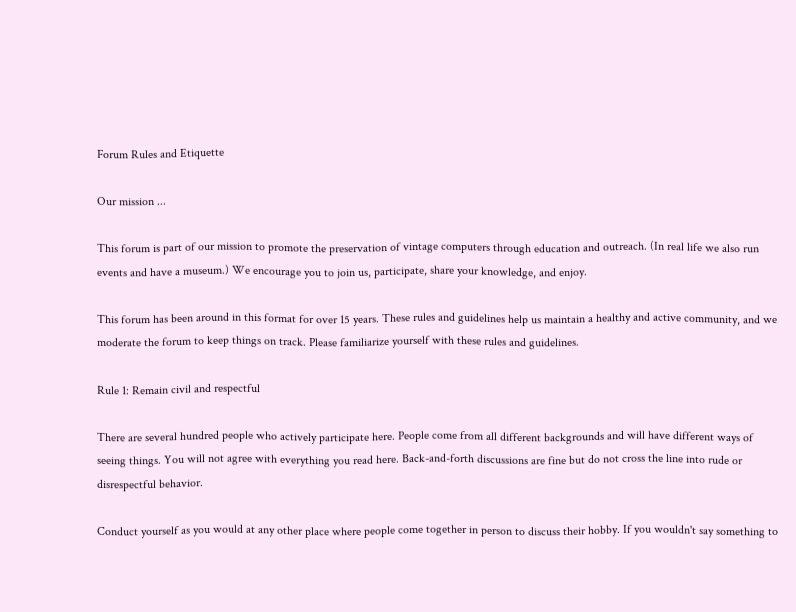Forum Rules and Etiquette

Our mission ...

This forum is part of our mission to promote the preservation of vintage computers through education and outreach. (In real life we also run events and have a museum.) We encourage you to join us, participate, share your knowledge, and enjoy.

This forum has been around in this format for over 15 years. These rules and guidelines help us maintain a healthy and active community, and we moderate the forum to keep things on track. Please familiarize yourself with these rules and guidelines.

Rule 1: Remain civil and respectful

There are several hundred people who actively participate here. People come from all different backgrounds and will have different ways of seeing things. You will not agree with everything you read here. Back-and-forth discussions are fine but do not cross the line into rude or disrespectful behavior.

Conduct yourself as you would at any other place where people come together in person to discuss their hobby. If you wouldn't say something to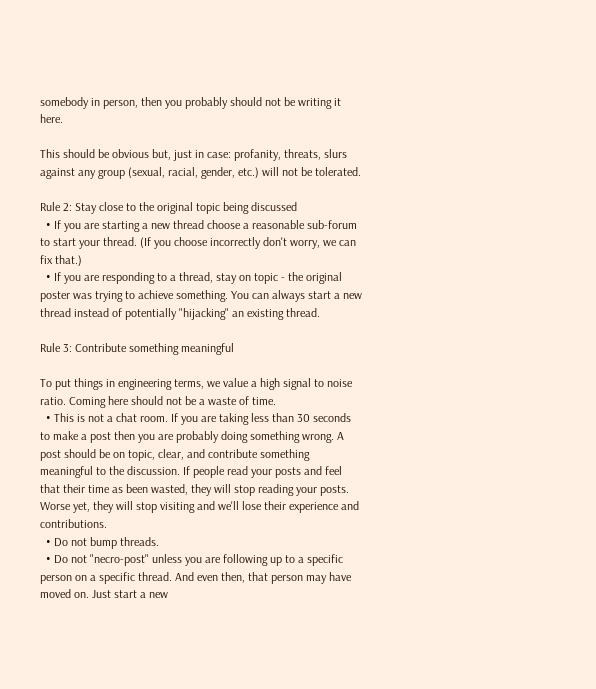somebody in person, then you probably should not be writing it here.

This should be obvious but, just in case: profanity, threats, slurs against any group (sexual, racial, gender, etc.) will not be tolerated.

Rule 2: Stay close to the original topic being discussed
  • If you are starting a new thread choose a reasonable sub-forum to start your thread. (If you choose incorrectly don't worry, we can fix that.)
  • If you are responding to a thread, stay on topic - the original poster was trying to achieve something. You can always start a new thread instead of potentially "hijacking" an existing thread.

Rule 3: Contribute something meaningful

To put things in engineering terms, we value a high signal to noise ratio. Coming here should not be a waste of time.
  • This is not a chat room. If you are taking less than 30 seconds to make a post then you are probably doing something wrong. A post should be on topic, clear, and contribute something meaningful to the discussion. If people read your posts and feel that their time as been wasted, they will stop reading your posts. Worse yet, they will stop visiting and we'll lose their experience and contributions.
  • Do not bump threads.
  • Do not "necro-post" unless you are following up to a specific person on a specific thread. And even then, that person may have moved on. Just start a new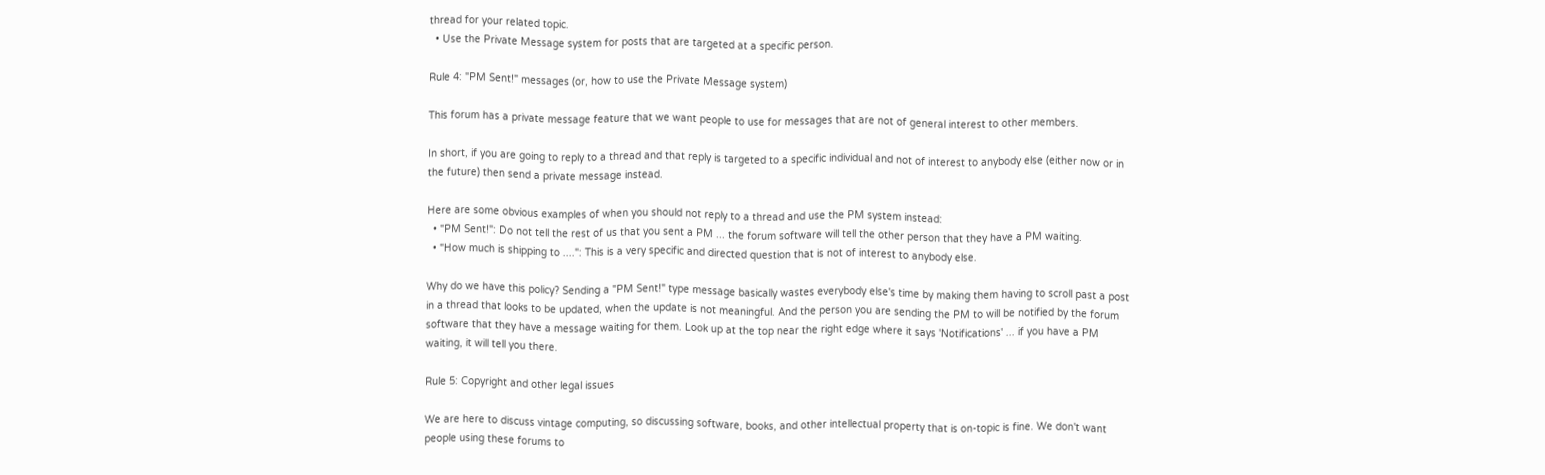thread for your related topic.
  • Use the Private Message system for posts that are targeted at a specific person.

Rule 4: "PM Sent!" messages (or, how to use the Private Message system)

This forum has a private message feature that we want people to use for messages that are not of general interest to other members.

In short, if you are going to reply to a thread and that reply is targeted to a specific individual and not of interest to anybody else (either now or in the future) then send a private message instead.

Here are some obvious examples of when you should not reply to a thread and use the PM system instead:
  • "PM Sent!": Do not tell the rest of us that you sent a PM ... the forum software will tell the other person that they have a PM waiting.
  • "How much is shipping to ....": This is a very specific and directed question that is not of interest to anybody else.

Why do we have this policy? Sending a "PM Sent!" type message basically wastes everybody else's time by making them having to scroll past a post in a thread that looks to be updated, when the update is not meaningful. And the person you are sending the PM to will be notified by the forum software that they have a message waiting for them. Look up at the top near the right edge where it says 'Notifications' ... if you have a PM waiting, it will tell you there.

Rule 5: Copyright and other legal issues

We are here to discuss vintage computing, so discussing software, books, and other intellectual property that is on-topic is fine. We don't want people using these forums to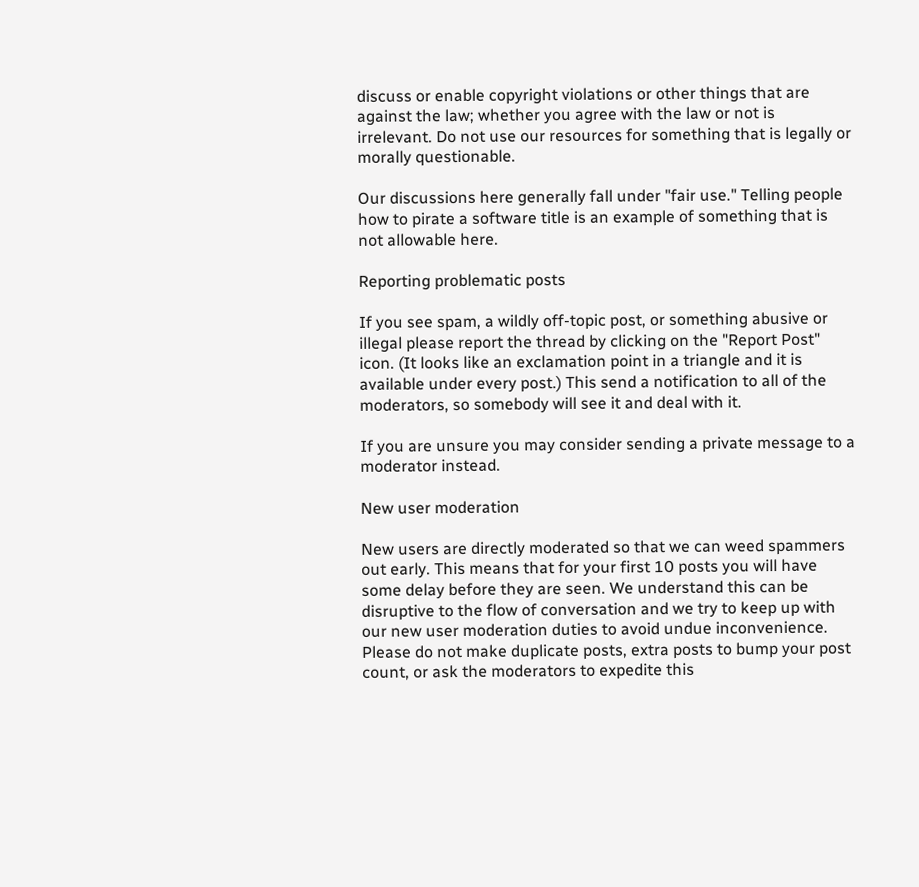discuss or enable copyright violations or other things that are against the law; whether you agree with the law or not is irrelevant. Do not use our resources for something that is legally or morally questionable.

Our discussions here generally fall under "fair use." Telling people how to pirate a software title is an example of something that is not allowable here.

Reporting problematic posts

If you see spam, a wildly off-topic post, or something abusive or illegal please report the thread by clicking on the "Report Post" icon. (It looks like an exclamation point in a triangle and it is available under every post.) This send a notification to all of the moderators, so somebody will see it and deal with it.

If you are unsure you may consider sending a private message to a moderator instead.

New user moderation

New users are directly moderated so that we can weed spammers out early. This means that for your first 10 posts you will have some delay before they are seen. We understand this can be disruptive to the flow of conversation and we try to keep up with our new user moderation duties to avoid undue inconvenience. Please do not make duplicate posts, extra posts to bump your post count, or ask the moderators to expedite this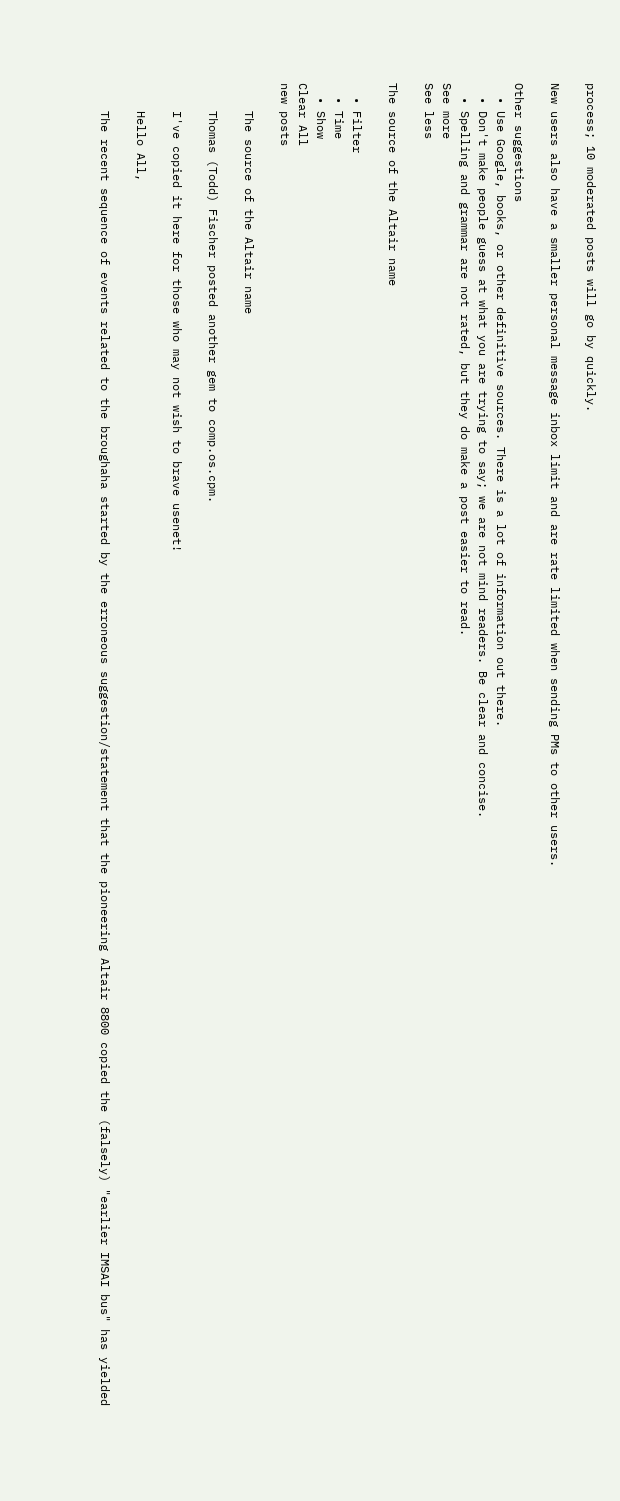process; 10 moderated posts will go by quickly.

New users also have a smaller personal message inbox limit and are rate limited when sending PMs to other users.

Other suggestions
  • Use Google, books, or other definitive sources. There is a lot of information out there.
  • Don't make people guess at what you are trying to say; we are not mind readers. Be clear and concise.
  • Spelling and grammar are not rated, but they do make a post easier to read.
See more
See less

The source of the Altair name

  • Filter
  • Time
  • Show
Clear All
new posts

    The source of the Altair name

    Thomas (Todd) Fischer posted another gem to comp.os.cpm.

    I've copied it here for those who may not wish to brave usenet!

    Hello All,

    The recent sequence of events related to the broughaha started by the erroneous suggestion/statement that the pioneering Altair 8800 copied the (falsely) "earlier IMSAI bus" has yielded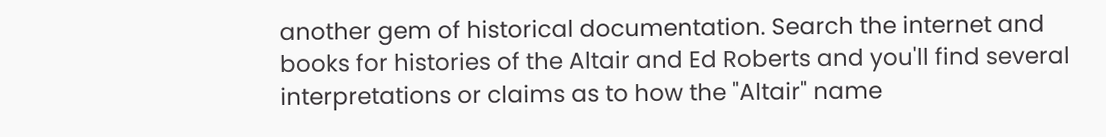another gem of historical documentation. Search the internet and books for histories of the Altair and Ed Roberts and you'll find several interpretations or claims as to how the "Altair" name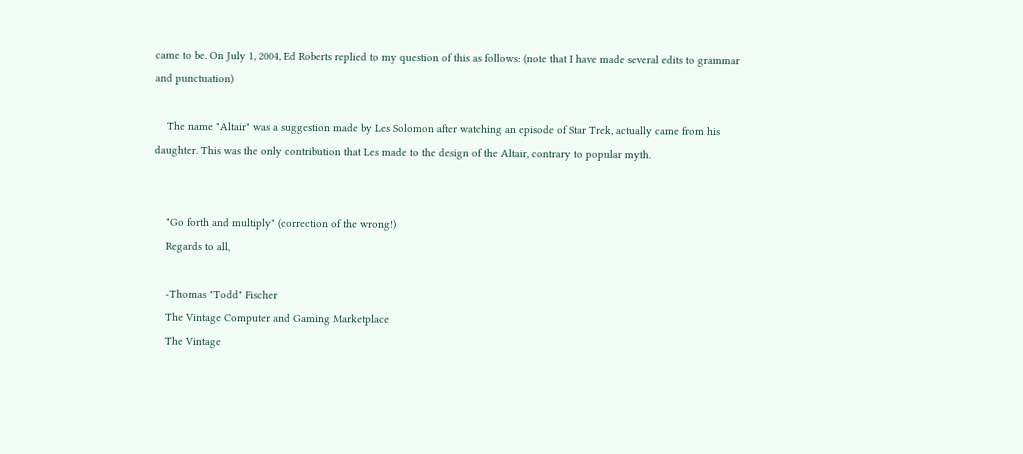came to be. On July 1, 2004, Ed Roberts replied to my question of this as follows: (note that I have made several edits to grammar and punctuation)

    The name "Altair" was a suggestion made by Les Solomon after watching an episode of Star Trek, actually came from his daughter. This was the only contribution that Les made to the design of the Altair, contrary to popular myth.


    "Go forth and multiply" (correction of the wrong!)
    Regards to all,

    -Thomas "Todd" Fischer
    The Vintage Computer and Gaming Marketplace
    The Vintage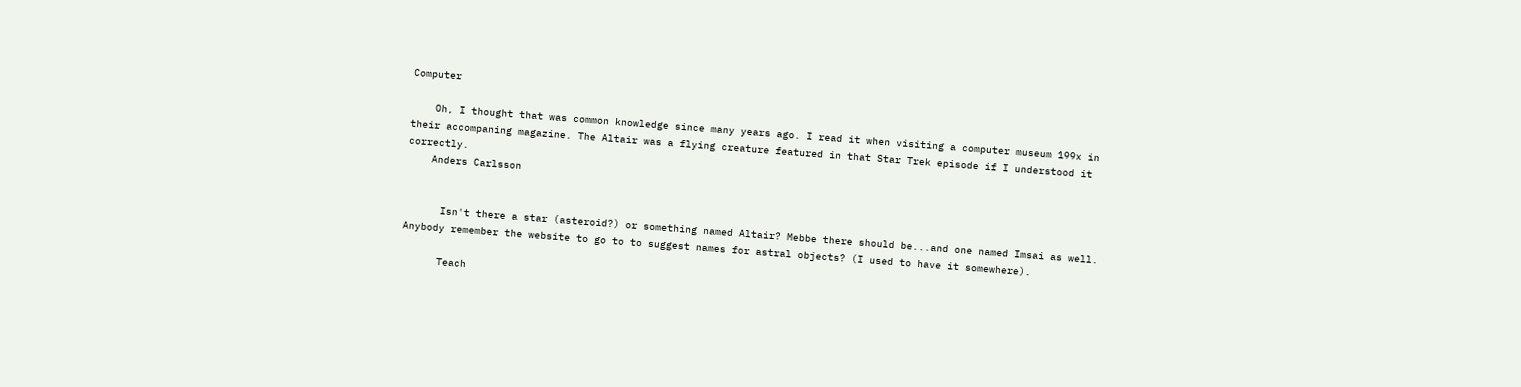Computer

    Oh, I thought that was common knowledge since many years ago. I read it when visiting a computer museum 199x in their accompaning magazine. The Altair was a flying creature featured in that Star Trek episode if I understood it correctly.
    Anders Carlsson


      Isn't there a star (asteroid?) or something named Altair? Mebbe there should be...and one named Imsai as well. Anybody remember the website to go to to suggest names for astral objects? (I used to have it somewhere).

      Teach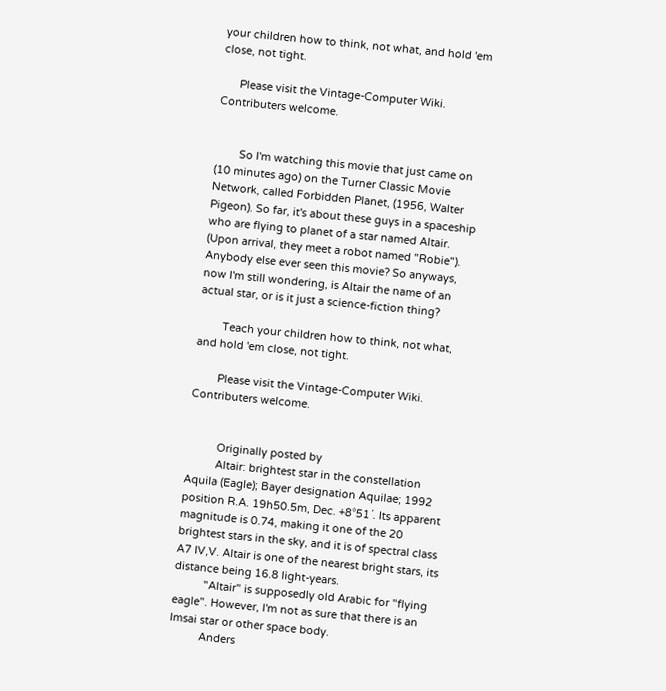your children how to think, not what, and hold 'em close, not tight.

      Please visit the Vintage-Computer Wiki. Contributers welcome.


        So I'm watching this movie that just came on (10 minutes ago) on the Turner Classic Movie Network, called Forbidden Planet, (1956, Walter Pigeon). So far, it's about these guys in a spaceship who are flying to planet of a star named Altair. (Upon arrival, they meet a robot named "Robie"). Anybody else ever seen this movie? So anyways, now I'm still wondering, is Altair the name of an actual star, or is it just a science-fiction thing?

        Teach your children how to think, not what, and hold 'em close, not tight.

        Please visit the Vintage-Computer Wiki. Contributers welcome.


          Originally posted by
          Altair: brightest star in the constellation Aquila (Eagle); Bayer designation Aquilae; 1992 position R.A. 19h50.5m, Dec. +8°51´. Its apparent magnitude is 0.74, making it one of the 20 brightest stars in the sky, and it is of spectral class A7 IV,V. Altair is one of the nearest bright stars, its distance being 16.8 light-years.
          "Altair" is supposedly old Arabic for "flying eagle". However, I'm not as sure that there is an Imsai star or other space body.
          Anders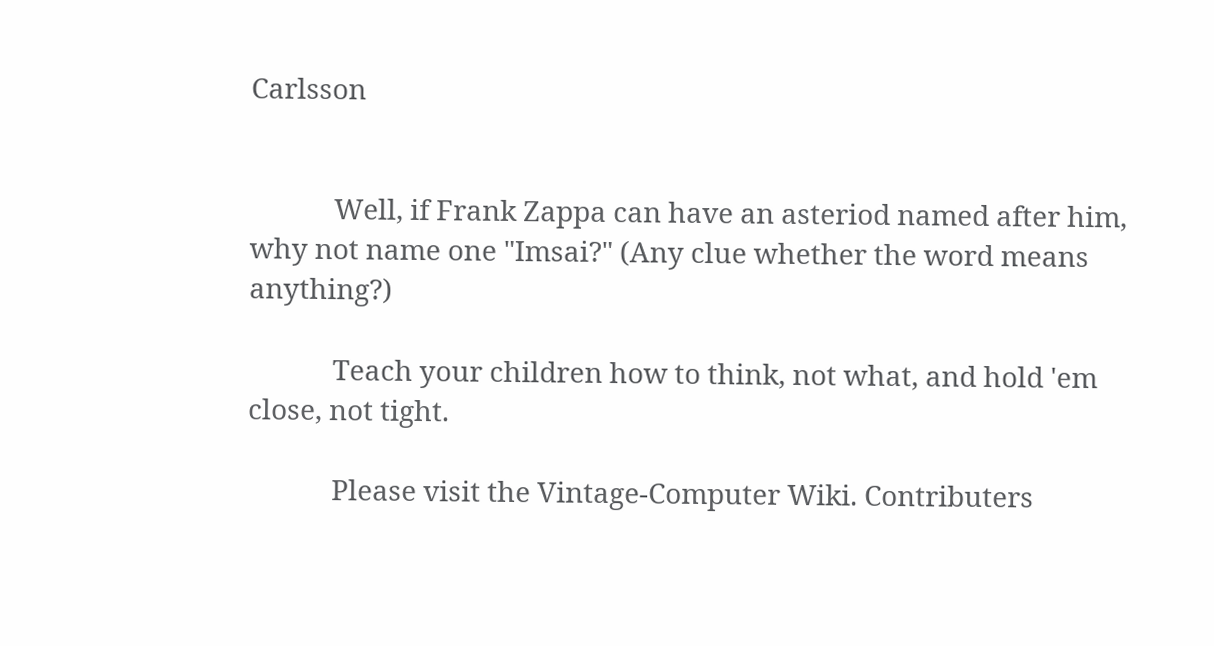Carlsson


            Well, if Frank Zappa can have an asteriod named after him, why not name one "Imsai?" (Any clue whether the word means anything?)

            Teach your children how to think, not what, and hold 'em close, not tight.

            Please visit the Vintage-Computer Wiki. Contributers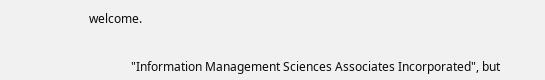welcome.


              "Information Management Sciences Associates Incorporated", but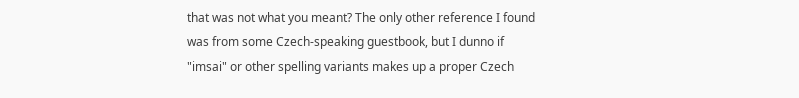that was not what you meant? The only other reference I found was from some Czech-speaking guestbook, but I dunno if "imsai" or other spelling variants makes up a proper Czech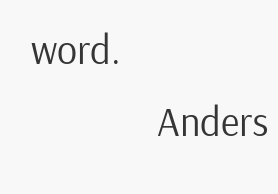word.
              Anders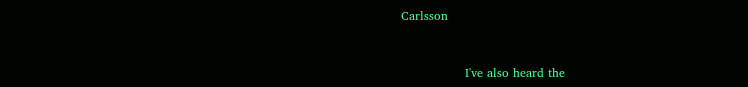Carlsson


                I've also heard the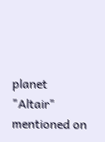planet "Altair" mentioned on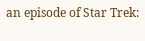an episode of Star Trek: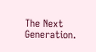The Next Generation.